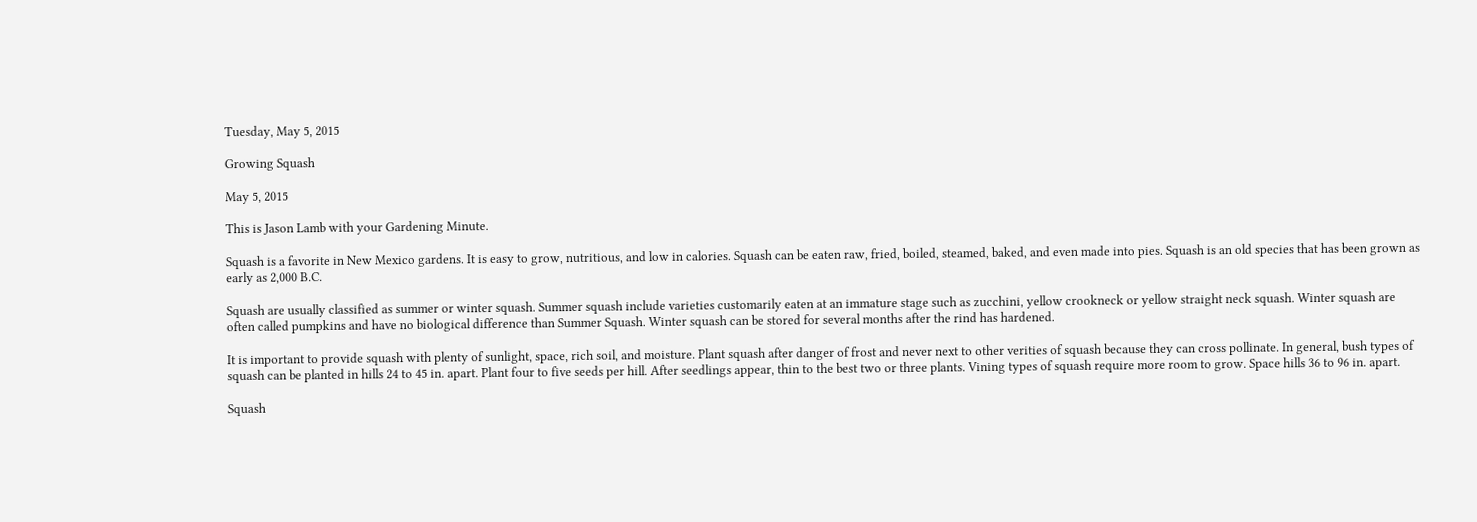Tuesday, May 5, 2015

Growing Squash

May 5, 2015

This is Jason Lamb with your Gardening Minute.

Squash is a favorite in New Mexico gardens. It is easy to grow, nutritious, and low in calories. Squash can be eaten raw, fried, boiled, steamed, baked, and even made into pies. Squash is an old species that has been grown as early as 2,000 B.C.

Squash are usually classified as summer or winter squash. Summer squash include varieties customarily eaten at an immature stage such as zucchini, yellow crookneck or yellow straight neck squash. Winter squash are often called pumpkins and have no biological difference than Summer Squash. Winter squash can be stored for several months after the rind has hardened.

It is important to provide squash with plenty of sunlight, space, rich soil, and moisture. Plant squash after danger of frost and never next to other verities of squash because they can cross pollinate. In general, bush types of squash can be planted in hills 24 to 45 in. apart. Plant four to five seeds per hill. After seedlings appear, thin to the best two or three plants. Vining types of squash require more room to grow. Space hills 36 to 96 in. apart.

Squash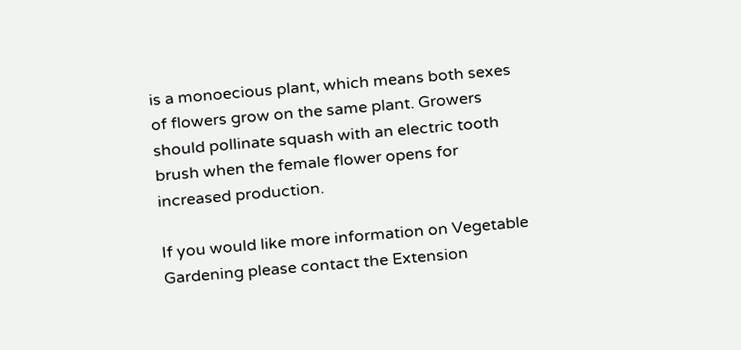is a monoecious plant, which means both sexes of flowers grow on the same plant. Growers should pollinate squash with an electric tooth brush when the female flower opens for increased production.

If you would like more information on Vegetable Gardening please contact the Extension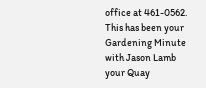office at 461-0562. This has been your Gardening Minute with Jason Lamb your Quay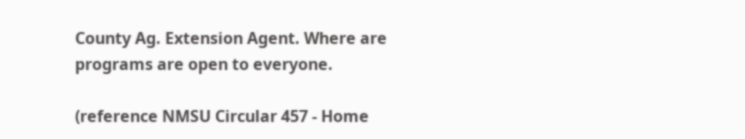County Ag. Extension Agent. Where are programs are open to everyone.

(reference NMSU Circular 457 - Home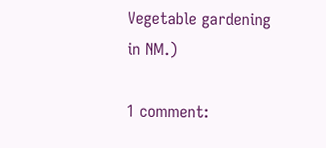Vegetable gardening in NM.)

1 comment: